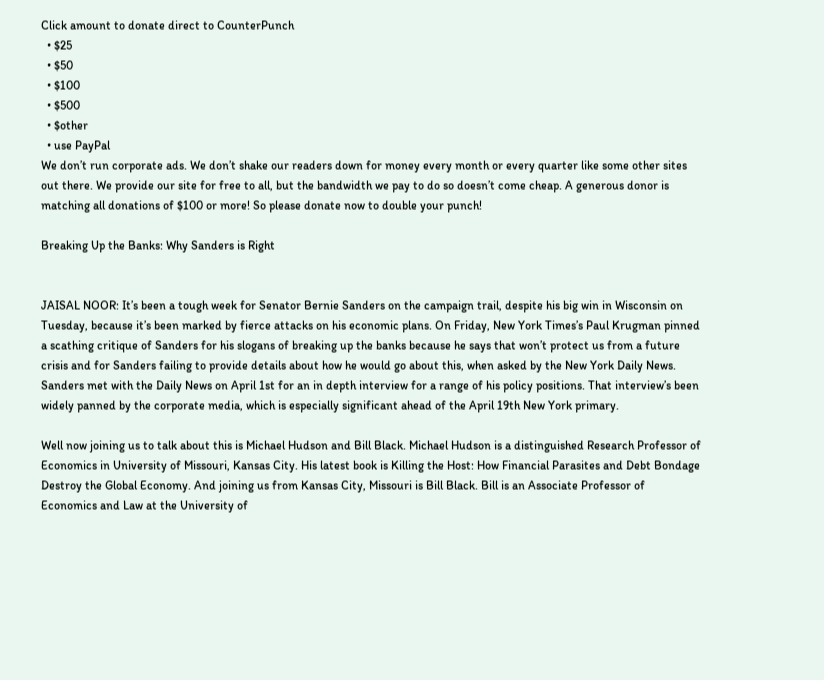Click amount to donate direct to CounterPunch
  • $25
  • $50
  • $100
  • $500
  • $other
  • use PayPal
We don’t run corporate ads. We don’t shake our readers down for money every month or every quarter like some other sites out there. We provide our site for free to all, but the bandwidth we pay to do so doesn’t come cheap. A generous donor is matching all donations of $100 or more! So please donate now to double your punch!

Breaking Up the Banks: Why Sanders is Right


JAISAL NOOR: It’s been a tough week for Senator Bernie Sanders on the campaign trail, despite his big win in Wisconsin on Tuesday, because it’s been marked by fierce attacks on his economic plans. On Friday, New York Times’s Paul Krugman pinned a scathing critique of Sanders for his slogans of breaking up the banks because he says that won’t protect us from a future crisis and for Sanders failing to provide details about how he would go about this, when asked by the New York Daily News. Sanders met with the Daily News on April 1st for an in depth interview for a range of his policy positions. That interview’s been widely panned by the corporate media, which is especially significant ahead of the April 19th New York primary.

Well now joining us to talk about this is Michael Hudson and Bill Black. Michael Hudson is a distinguished Research Professor of Economics in University of Missouri, Kansas City. His latest book is Killing the Host: How Financial Parasites and Debt Bondage Destroy the Global Economy. And joining us from Kansas City, Missouri is Bill Black. Bill is an Associate Professor of Economics and Law at the University of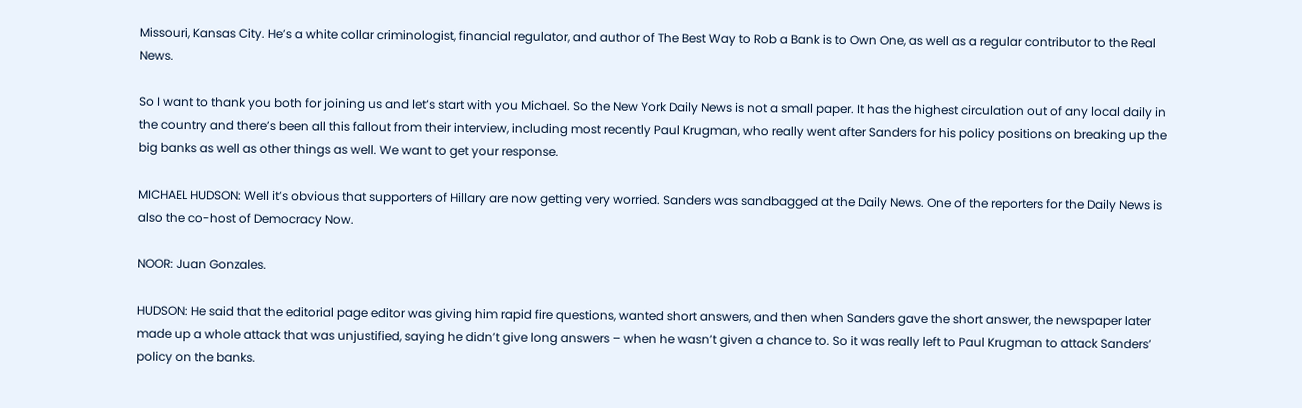Missouri, Kansas City. He’s a white collar criminologist, financial regulator, and author of The Best Way to Rob a Bank is to Own One, as well as a regular contributor to the Real News.

So I want to thank you both for joining us and let’s start with you Michael. So the New York Daily News is not a small paper. It has the highest circulation out of any local daily in the country and there’s been all this fallout from their interview, including most recently Paul Krugman, who really went after Sanders for his policy positions on breaking up the big banks as well as other things as well. We want to get your response.

MICHAEL HUDSON: Well it’s obvious that supporters of Hillary are now getting very worried. Sanders was sandbagged at the Daily News. One of the reporters for the Daily News is also the co-host of Democracy Now.

NOOR: Juan Gonzales.

HUDSON: He said that the editorial page editor was giving him rapid fire questions, wanted short answers, and then when Sanders gave the short answer, the newspaper later made up a whole attack that was unjustified, saying he didn’t give long answers – when he wasn’t given a chance to. So it was really left to Paul Krugman to attack Sanders’ policy on the banks.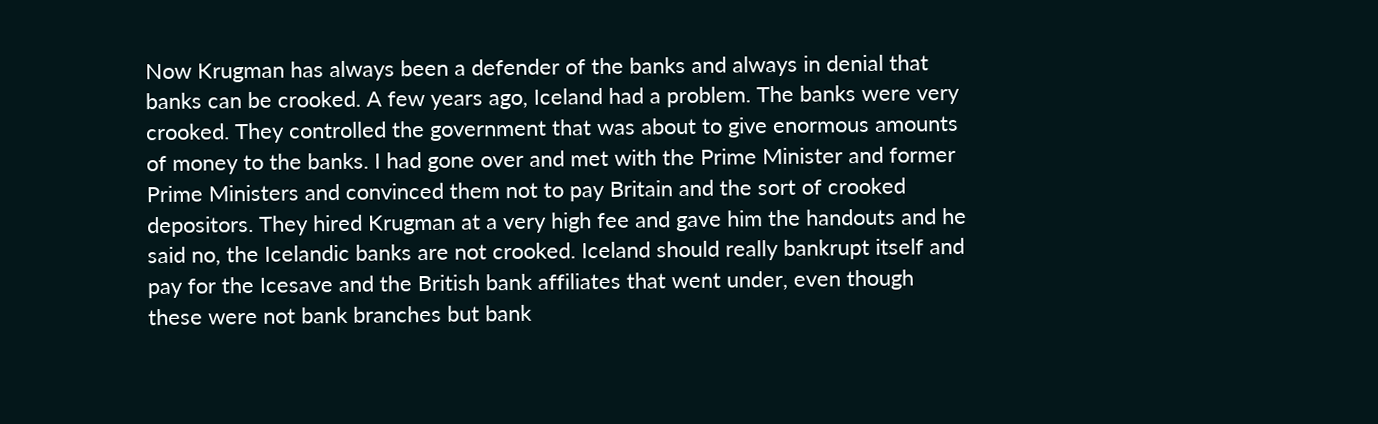Now Krugman has always been a defender of the banks and always in denial that banks can be crooked. A few years ago, Iceland had a problem. The banks were very crooked. They controlled the government that was about to give enormous amounts of money to the banks. I had gone over and met with the Prime Minister and former Prime Ministers and convinced them not to pay Britain and the sort of crooked depositors. They hired Krugman at a very high fee and gave him the handouts and he said no, the Icelandic banks are not crooked. Iceland should really bankrupt itself and pay for the Icesave and the British bank affiliates that went under, even though these were not bank branches but bank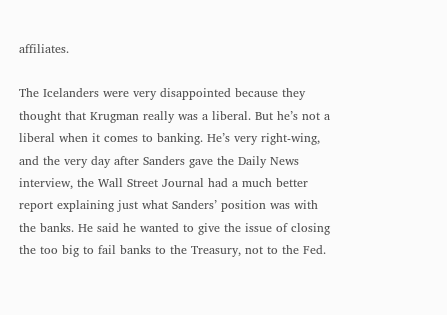affiliates.

The Icelanders were very disappointed because they thought that Krugman really was a liberal. But he’s not a liberal when it comes to banking. He’s very right-wing, and the very day after Sanders gave the Daily News interview, the Wall Street Journal had a much better report explaining just what Sanders’ position was with the banks. He said he wanted to give the issue of closing the too big to fail banks to the Treasury, not to the Fed.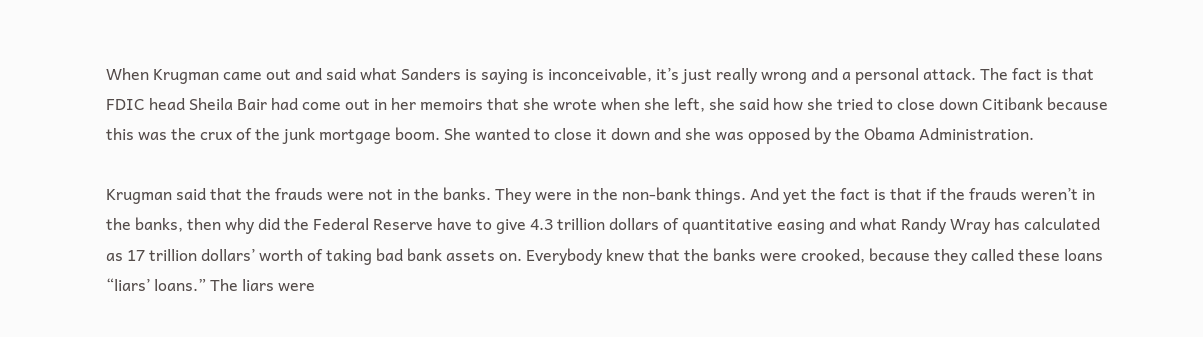When Krugman came out and said what Sanders is saying is inconceivable, it’s just really wrong and a personal attack. The fact is that FDIC head Sheila Bair had come out in her memoirs that she wrote when she left, she said how she tried to close down Citibank because this was the crux of the junk mortgage boom. She wanted to close it down and she was opposed by the Obama Administration.

Krugman said that the frauds were not in the banks. They were in the non-bank things. And yet the fact is that if the frauds weren’t in the banks, then why did the Federal Reserve have to give 4.3 trillion dollars of quantitative easing and what Randy Wray has calculated as 17 trillion dollars’ worth of taking bad bank assets on. Everybody knew that the banks were crooked, because they called these loans “liars’ loans.” The liars were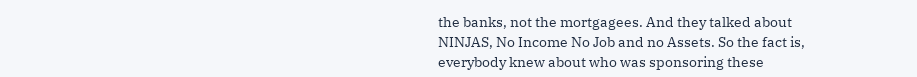the banks, not the mortgagees. And they talked about NINJAS, No Income No Job and no Assets. So the fact is, everybody knew about who was sponsoring these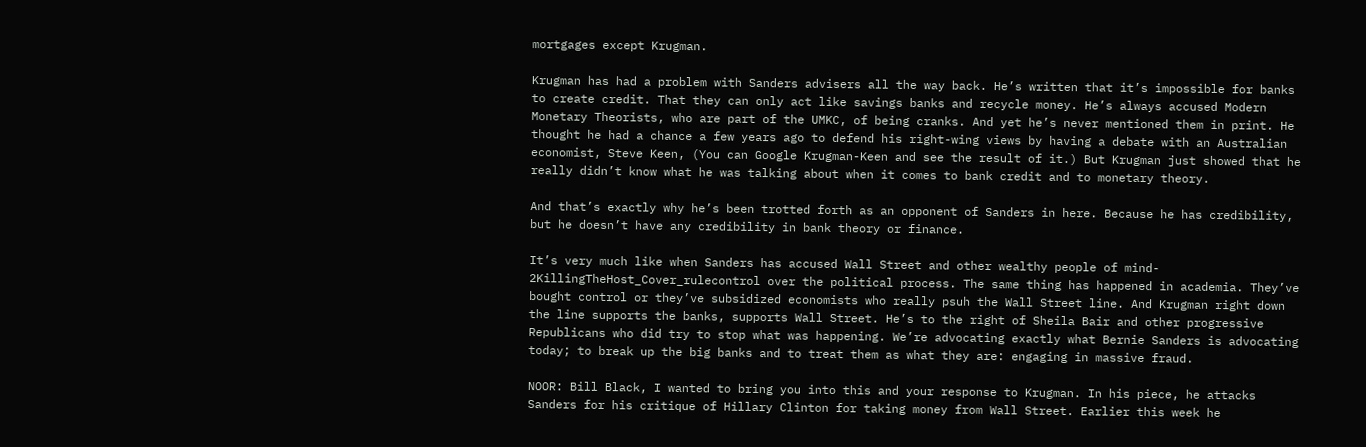mortgages except Krugman.

Krugman has had a problem with Sanders advisers all the way back. He’s written that it’s impossible for banks to create credit. That they can only act like savings banks and recycle money. He’s always accused Modern Monetary Theorists, who are part of the UMKC, of being cranks. And yet he’s never mentioned them in print. He thought he had a chance a few years ago to defend his right-wing views by having a debate with an Australian economist, Steve Keen, (You can Google Krugman-Keen and see the result of it.) But Krugman just showed that he really didn’t know what he was talking about when it comes to bank credit and to monetary theory.

And that’s exactly why he’s been trotted forth as an opponent of Sanders in here. Because he has credibility, but he doesn’t have any credibility in bank theory or finance.

It’s very much like when Sanders has accused Wall Street and other wealthy people of mind-
2KillingTheHost_Cover_rulecontrol over the political process. The same thing has happened in academia. They’ve bought control or they’ve subsidized economists who really psuh the Wall Street line. And Krugman right down the line supports the banks, supports Wall Street. He’s to the right of Sheila Bair and other progressive Republicans who did try to stop what was happening. We’re advocating exactly what Bernie Sanders is advocating today; to break up the big banks and to treat them as what they are: engaging in massive fraud.

NOOR: Bill Black, I wanted to bring you into this and your response to Krugman. In his piece, he attacks Sanders for his critique of Hillary Clinton for taking money from Wall Street. Earlier this week he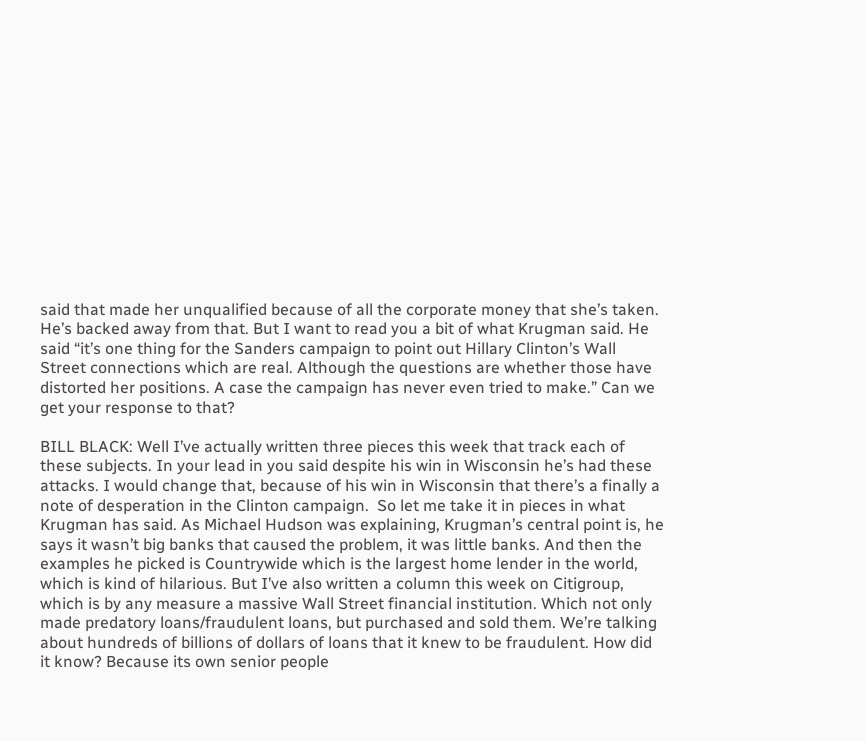said that made her unqualified because of all the corporate money that she’s taken. He’s backed away from that. But I want to read you a bit of what Krugman said. He said “it’s one thing for the Sanders campaign to point out Hillary Clinton’s Wall Street connections which are real. Although the questions are whether those have distorted her positions. A case the campaign has never even tried to make.” Can we get your response to that?

BILL BLACK: Well I’ve actually written three pieces this week that track each of these subjects. In your lead in you said despite his win in Wisconsin he’s had these attacks. I would change that, because of his win in Wisconsin that there’s a finally a note of desperation in the Clinton campaign.  So let me take it in pieces in what Krugman has said. As Michael Hudson was explaining, Krugman’s central point is, he says it wasn’t big banks that caused the problem, it was little banks. And then the examples he picked is Countrywide which is the largest home lender in the world, which is kind of hilarious. But I’ve also written a column this week on Citigroup, which is by any measure a massive Wall Street financial institution. Which not only made predatory loans/fraudulent loans, but purchased and sold them. We’re talking about hundreds of billions of dollars of loans that it knew to be fraudulent. How did it know? Because its own senior people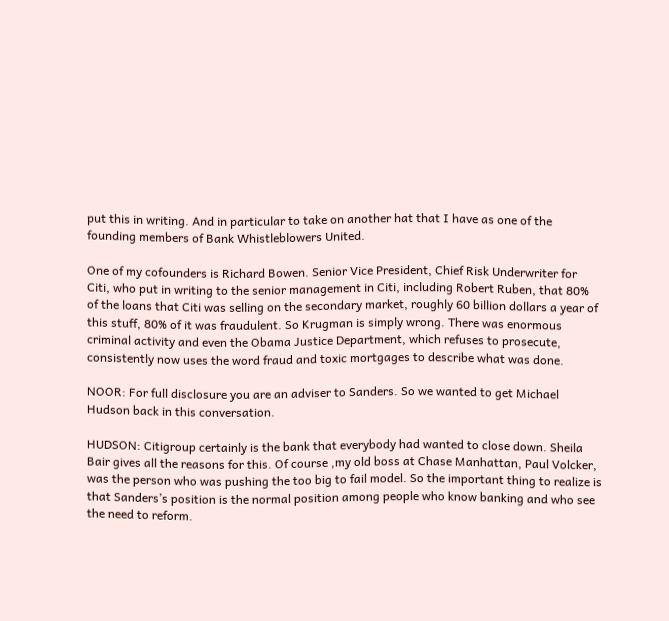put this in writing. And in particular to take on another hat that I have as one of the founding members of Bank Whistleblowers United.

One of my cofounders is Richard Bowen. Senior Vice President, Chief Risk Underwriter for Citi, who put in writing to the senior management in Citi, including Robert Ruben, that 80% of the loans that Citi was selling on the secondary market, roughly 60 billion dollars a year of this stuff, 80% of it was fraudulent. So Krugman is simply wrong. There was enormous criminal activity and even the Obama Justice Department, which refuses to prosecute, consistently now uses the word fraud and toxic mortgages to describe what was done.

NOOR: For full disclosure you are an adviser to Sanders. So we wanted to get Michael Hudson back in this conversation.

HUDSON: Citigroup certainly is the bank that everybody had wanted to close down. Sheila Bair gives all the reasons for this. Of course ,my old boss at Chase Manhattan, Paul Volcker, was the person who was pushing the too big to fail model. So the important thing to realize is that Sanders’s position is the normal position among people who know banking and who see the need to reform.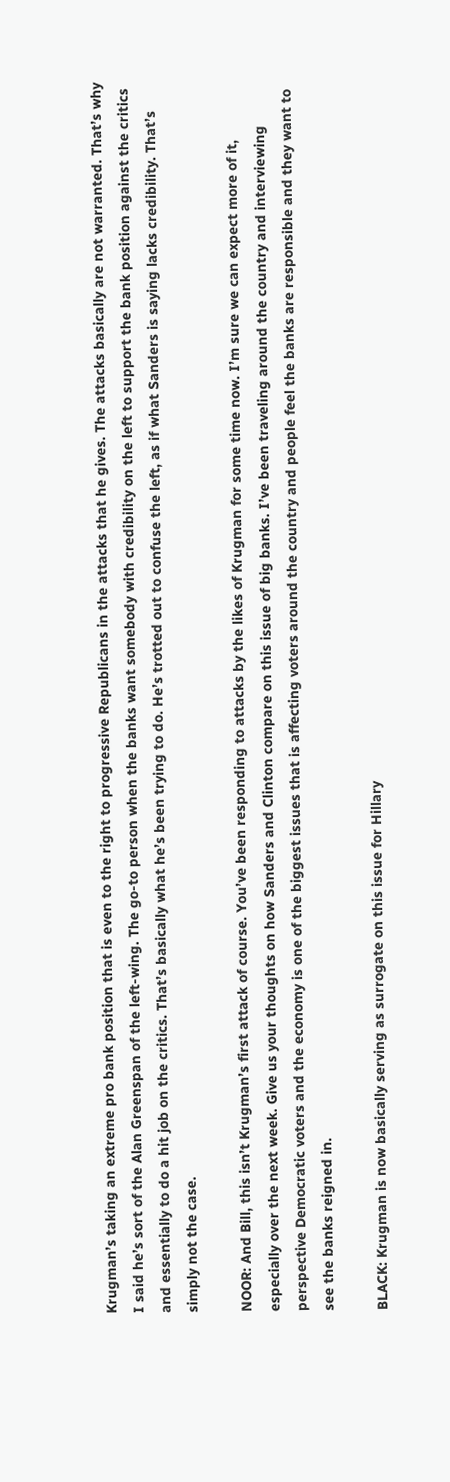Krugman’s taking an extreme pro bank position that is even to the right to progressive Republicans in the attacks that he gives. The attacks basically are not warranted. That’s why I said he’s sort of the Alan Greenspan of the left-wing. The go-to person when the banks want somebody with credibility on the left to support the bank position against the critics and essentially to do a hit job on the critics. That’s basically what he’s been trying to do. He’s trotted out to confuse the left, as if what Sanders is saying lacks credibility. That’s simply not the case.

NOOR: And Bill, this isn’t Krugman’s first attack of course. You’ve been responding to attacks by the likes of Krugman for some time now. I’m sure we can expect more of it, especially over the next week. Give us your thoughts on how Sanders and Clinton compare on this issue of big banks. I’ve been traveling around the country and interviewing perspective Democratic voters and the economy is one of the biggest issues that is affecting voters around the country and people feel the banks are responsible and they want to see the banks reigned in.

BLACK: Krugman is now basically serving as surrogate on this issue for Hillary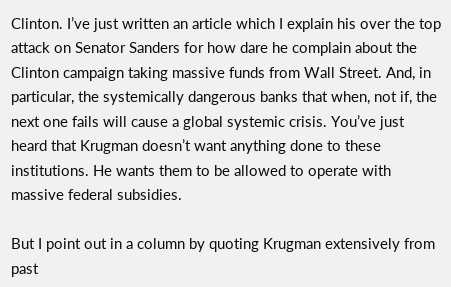Clinton. I’ve just written an article which I explain his over the top attack on Senator Sanders for how dare he complain about the Clinton campaign taking massive funds from Wall Street. And, in particular, the systemically dangerous banks that when, not if, the next one fails will cause a global systemic crisis. You’ve just heard that Krugman doesn’t want anything done to these institutions. He wants them to be allowed to operate with massive federal subsidies.

But I point out in a column by quoting Krugman extensively from past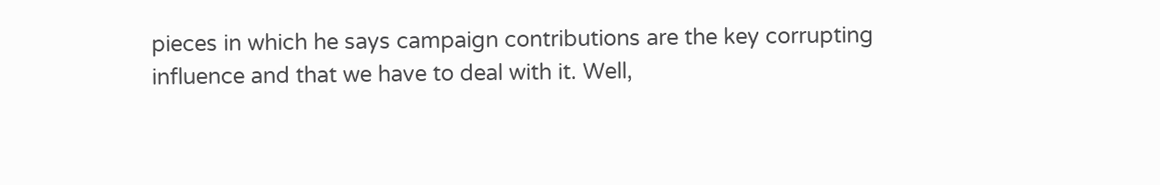pieces in which he says campaign contributions are the key corrupting influence and that we have to deal with it. Well,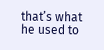that’s what he used to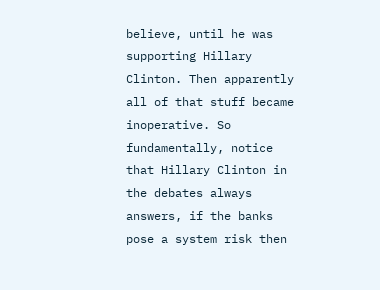believe, until he was supporting Hillary Clinton. Then apparently all of that stuff became inoperative. So fundamentally, notice that Hillary Clinton in the debates always answers, if the banks pose a system risk then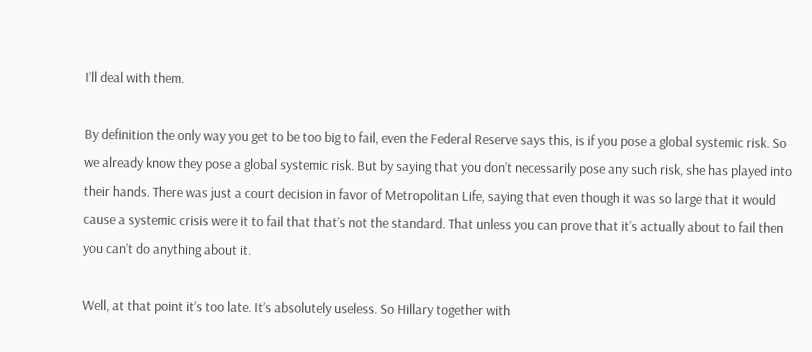I’ll deal with them.

By definition the only way you get to be too big to fail, even the Federal Reserve says this, is if you pose a global systemic risk. So we already know they pose a global systemic risk. But by saying that you don’t necessarily pose any such risk, she has played into their hands. There was just a court decision in favor of Metropolitan Life, saying that even though it was so large that it would cause a systemic crisis were it to fail that that’s not the standard. That unless you can prove that it’s actually about to fail then you can’t do anything about it.

Well, at that point it’s too late. It’s absolutely useless. So Hillary together with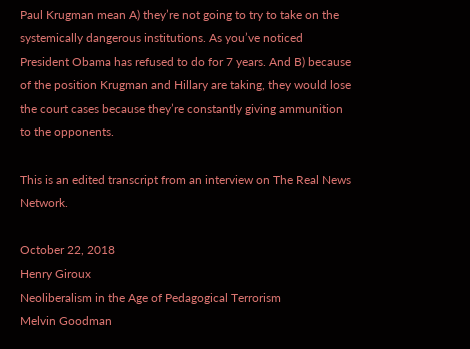Paul Krugman mean A) they’re not going to try to take on the systemically dangerous institutions. As you’ve noticed President Obama has refused to do for 7 years. And B) because of the position Krugman and Hillary are taking, they would lose the court cases because they’re constantly giving ammunition to the opponents.

This is an edited transcript from an interview on The Real News Network.

October 22, 2018
Henry Giroux
Neoliberalism in the Age of Pedagogical Terrorism
Melvin Goodman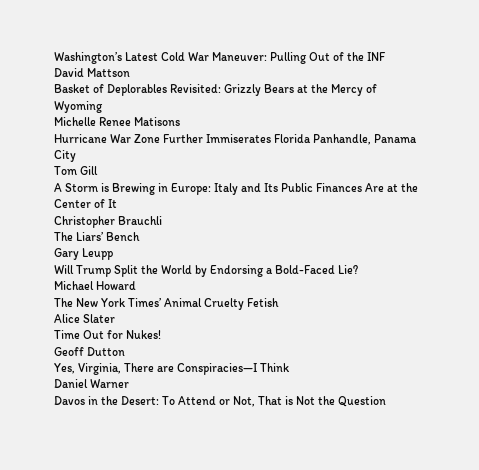Washington’s Latest Cold War Maneuver: Pulling Out of the INF
David Mattson
Basket of Deplorables Revisited: Grizzly Bears at the Mercy of Wyoming
Michelle Renee Matisons
Hurricane War Zone Further Immiserates Florida Panhandle, Panama City
Tom Gill
A Storm is Brewing in Europe: Italy and Its Public Finances Are at the Center of It
Christopher Brauchli
The Liars’ Bench
Gary Leupp
Will Trump Split the World by Endorsing a Bold-Faced Lie?
Michael Howard
The New York Times’ Animal Cruelty Fetish
Alice Slater
Time Out for Nukes!
Geoff Dutton
Yes, Virginia, There are Conspiracies—I Think
Daniel Warner
Davos in the Desert: To Attend or Not, That is Not the Question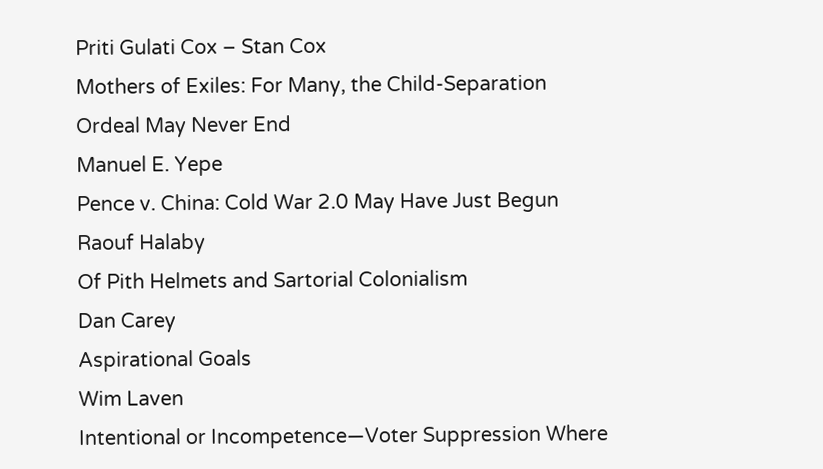Priti Gulati Cox – Stan Cox
Mothers of Exiles: For Many, the Child-Separation Ordeal May Never End
Manuel E. Yepe
Pence v. China: Cold War 2.0 May Have Just Begun
Raouf Halaby
Of Pith Helmets and Sartorial Colonialism
Dan Carey
Aspirational Goals
Wim Laven
Intentional or Incompetence—Voter Suppression Where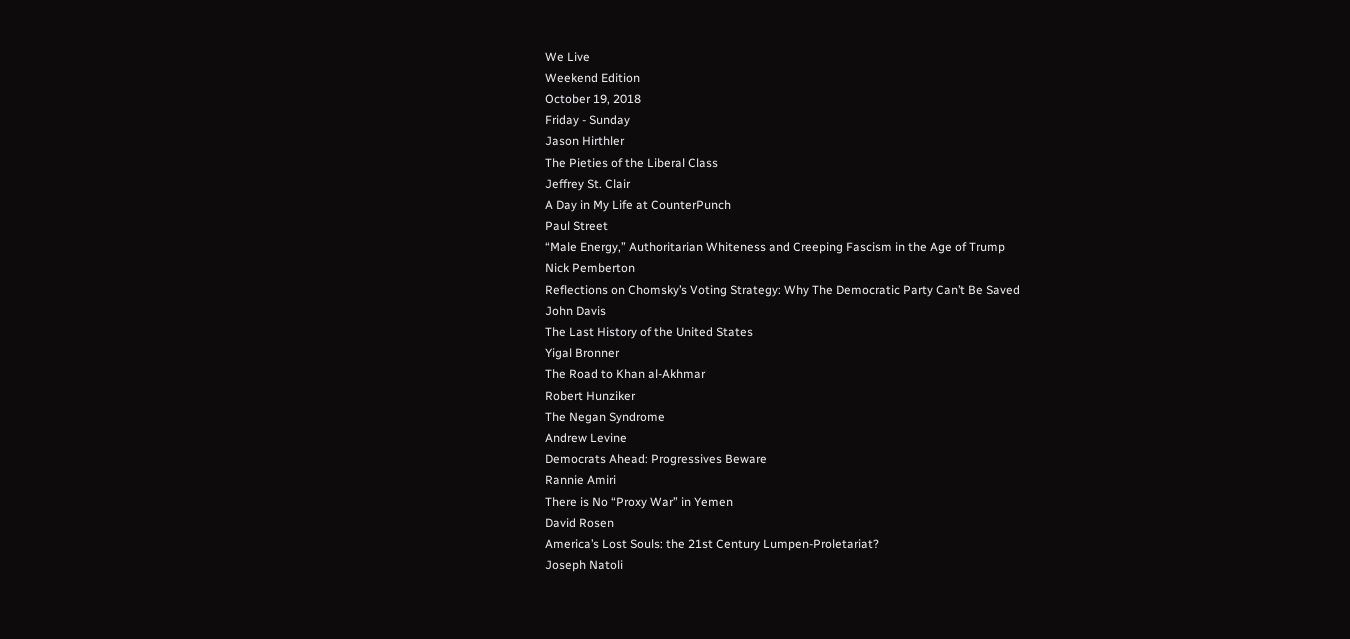We Live
Weekend Edition
October 19, 2018
Friday - Sunday
Jason Hirthler
The Pieties of the Liberal Class
Jeffrey St. Clair
A Day in My Life at CounterPunch
Paul Street
“Male Energy,” Authoritarian Whiteness and Creeping Fascism in the Age of Trump
Nick Pemberton
Reflections on Chomsky’s Voting Strategy: Why The Democratic Party Can’t Be Saved
John Davis
The Last History of the United States
Yigal Bronner
The Road to Khan al-Akhmar
Robert Hunziker
The Negan Syndrome
Andrew Levine
Democrats Ahead: Progressives Beware
Rannie Amiri
There is No “Proxy War” in Yemen
David Rosen
America’s Lost Souls: the 21st Century Lumpen-Proletariat?
Joseph Natoli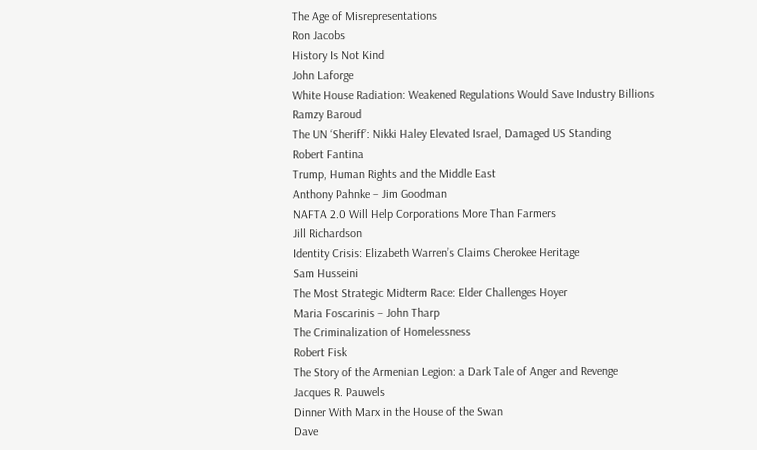The Age of Misrepresentations
Ron Jacobs
History Is Not Kind
John Laforge
White House Radiation: Weakened Regulations Would Save Industry Billions
Ramzy Baroud
The UN ‘Sheriff’: Nikki Haley Elevated Israel, Damaged US Standing
Robert Fantina
Trump, Human Rights and the Middle East
Anthony Pahnke – Jim Goodman
NAFTA 2.0 Will Help Corporations More Than Farmers
Jill Richardson
Identity Crisis: Elizabeth Warren’s Claims Cherokee Heritage
Sam Husseini
The Most Strategic Midterm Race: Elder Challenges Hoyer
Maria Foscarinis – John Tharp
The Criminalization of Homelessness
Robert Fisk
The Story of the Armenian Legion: a Dark Tale of Anger and Revenge
Jacques R. Pauwels
Dinner With Marx in the House of the Swan
Dave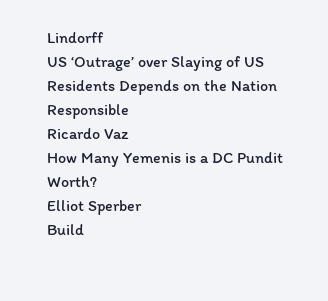Lindorff
US ‘Outrage’ over Slaying of US Residents Depends on the Nation Responsible
Ricardo Vaz
How Many Yemenis is a DC Pundit Worth?
Elliot Sperber
Build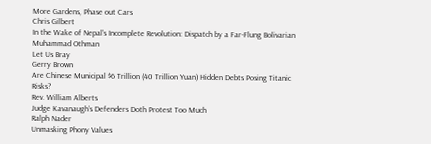More Gardens, Phase out Cars
Chris Gilbert
In the Wake of Nepal’s Incomplete Revolution: Dispatch by a Far-Flung Bolivarian
Muhammad Othman
Let Us Bray
Gerry Brown
Are Chinese Municipal $6 Trillion (40 Trillion Yuan) Hidden Debts Posing Titanic Risks?
Rev. William Alberts
Judge Kavanaugh’s Defenders Doth Protest Too Much
Ralph Nader
Unmasking Phony Values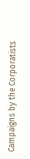Campaigns by the Corporatists